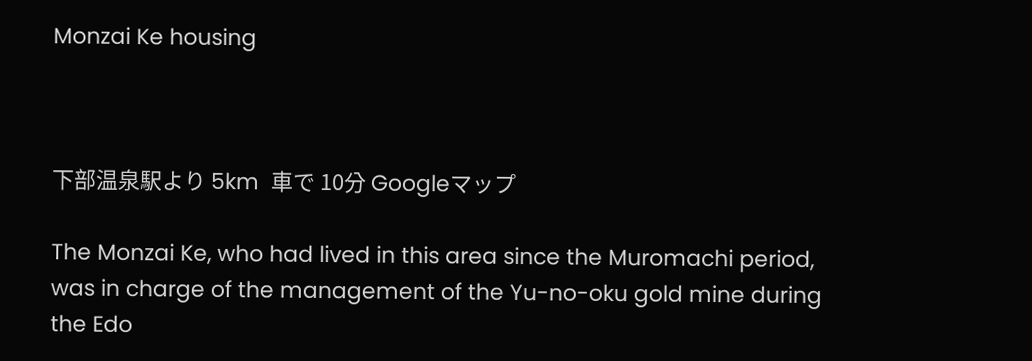Monzai Ke housing



下部温泉駅より 5km  車で 10分 Googleマップ

The Monzai Ke, who had lived in this area since the Muromachi period, was in charge of the management of the Yu-no-oku gold mine during the Edo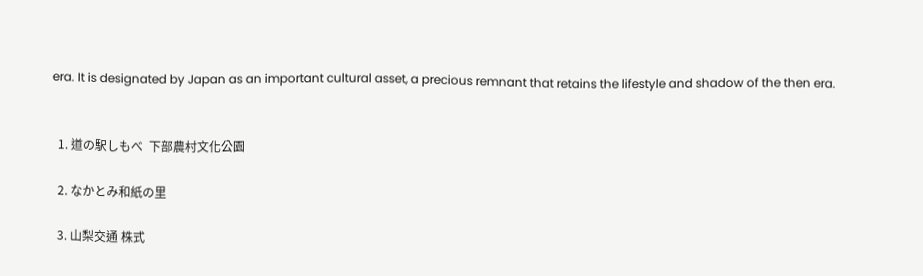era. It is designated by Japan as an important cultural asset, a precious remnant that retains the lifestyle and shadow of the then era.


  1. 道の駅しもべ  下部農村文化公園

  2. なかとみ和紙の里

  3. 山梨交通 株式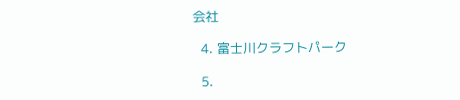会社

  4. 富士川クラフトパーク

  5.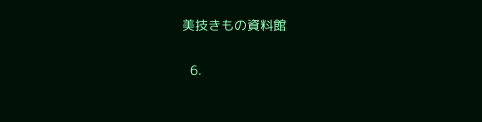美技きもの資料館

  6.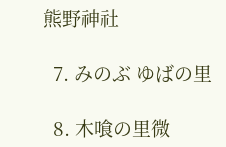熊野神社

  7. みのぶ ゆばの里

  8. 木喰の里微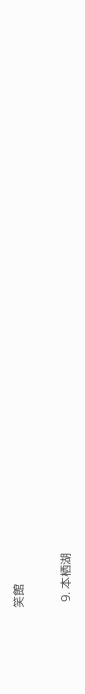笑館

  9. 本栖湖